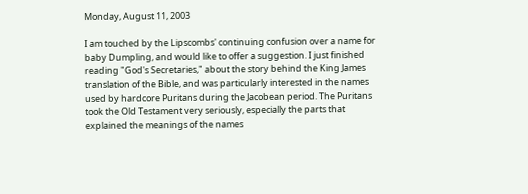Monday, August 11, 2003

I am touched by the Lipscombs' continuing confusion over a name for baby Dumpling, and would like to offer a suggestion. I just finished reading "God's Secretaries," about the story behind the King James translation of the Bible, and was particularly interested in the names used by hardcore Puritans during the Jacobean period. The Puritans took the Old Testament very seriously, especially the parts that explained the meanings of the names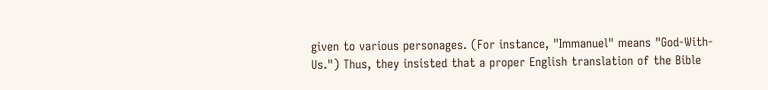given to various personages. (For instance, "Immanuel" means "God-With-Us.") Thus, they insisted that a proper English translation of the Bible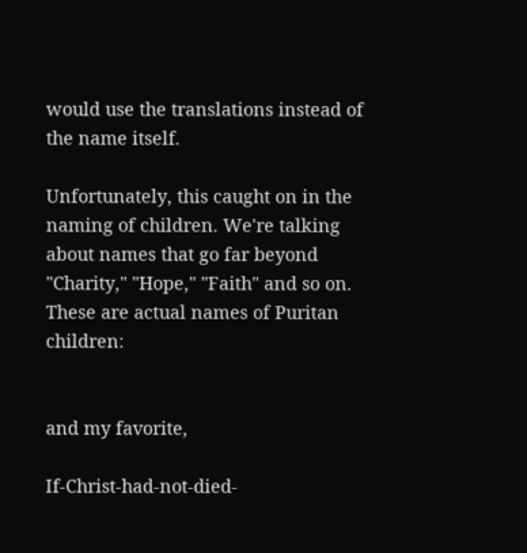would use the translations instead of the name itself.

Unfortunately, this caught on in the naming of children. We're talking about names that go far beyond "Charity," "Hope," "Faith" and so on. These are actual names of Puritan children:


and my favorite,

If-Christ-had-not-died-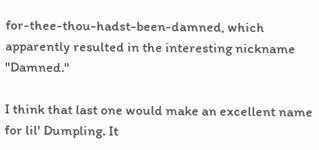for-thee-thou-hadst-been-damned, which apparently resulted in the interesting nickname "Damned."

I think that last one would make an excellent name for lil' Dumpling. It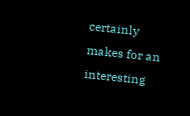certainly makes for an interesting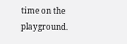time on the playground.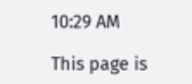10:29 AM

This page is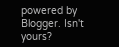powered by Blogger. Isn't yours?